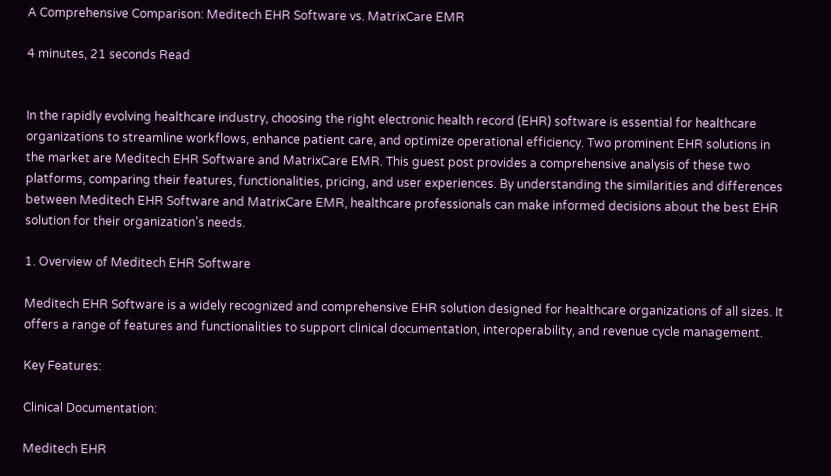A Comprehensive Comparison: Meditech EHR Software vs. MatrixCare EMR

4 minutes, 21 seconds Read


In the rapidly evolving healthcare industry, choosing the right electronic health record (EHR) software is essential for healthcare organizations to streamline workflows, enhance patient care, and optimize operational efficiency. Two prominent EHR solutions in the market are Meditech EHR Software and MatrixCare EMR. This guest post provides a comprehensive analysis of these two platforms, comparing their features, functionalities, pricing, and user experiences. By understanding the similarities and differences between Meditech EHR Software and MatrixCare EMR, healthcare professionals can make informed decisions about the best EHR solution for their organization’s needs.

1. Overview of Meditech EHR Software

Meditech EHR Software is a widely recognized and comprehensive EHR solution designed for healthcare organizations of all sizes. It offers a range of features and functionalities to support clinical documentation, interoperability, and revenue cycle management.

Key Features:

Clinical Documentation:

Meditech EHR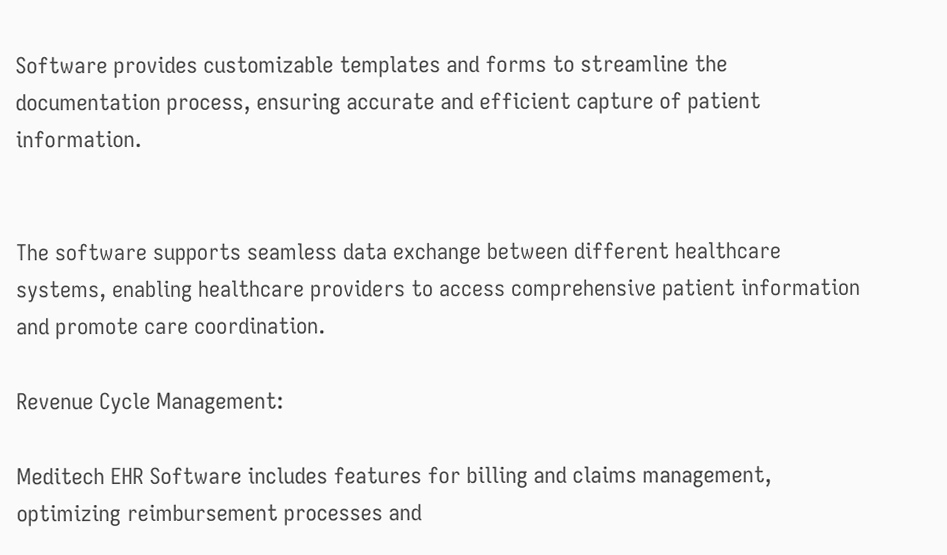Software provides customizable templates and forms to streamline the documentation process, ensuring accurate and efficient capture of patient information.


The software supports seamless data exchange between different healthcare systems, enabling healthcare providers to access comprehensive patient information and promote care coordination.

Revenue Cycle Management:

Meditech EHR Software includes features for billing and claims management, optimizing reimbursement processes and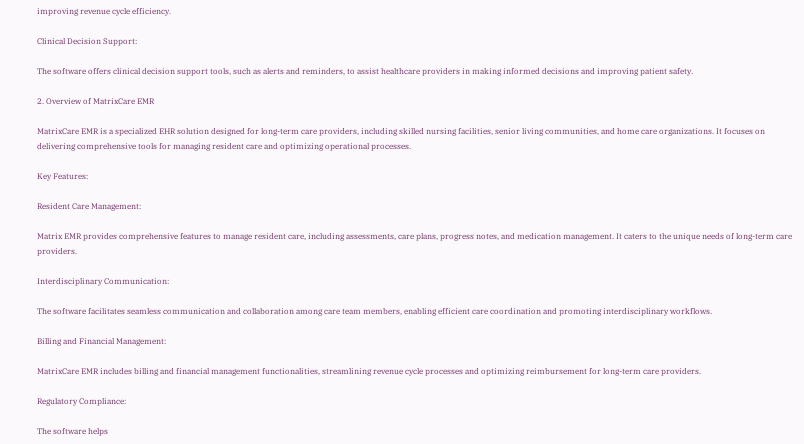improving revenue cycle efficiency.

Clinical Decision Support:

The software offers clinical decision support tools, such as alerts and reminders, to assist healthcare providers in making informed decisions and improving patient safety.

2. Overview of MatrixCare EMR

MatrixCare EMR is a specialized EHR solution designed for long-term care providers, including skilled nursing facilities, senior living communities, and home care organizations. It focuses on delivering comprehensive tools for managing resident care and optimizing operational processes.

Key Features:

Resident Care Management:

Matrix EMR provides comprehensive features to manage resident care, including assessments, care plans, progress notes, and medication management. It caters to the unique needs of long-term care providers.

Interdisciplinary Communication:

The software facilitates seamless communication and collaboration among care team members, enabling efficient care coordination and promoting interdisciplinary workflows.

Billing and Financial Management:

MatrixCare EMR includes billing and financial management functionalities, streamlining revenue cycle processes and optimizing reimbursement for long-term care providers.

Regulatory Compliance:

The software helps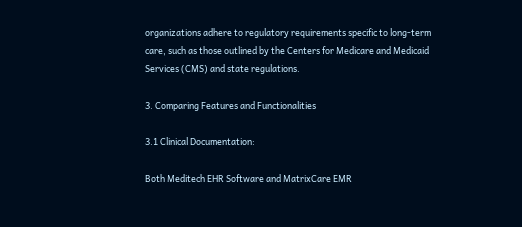organizations adhere to regulatory requirements specific to long-term care, such as those outlined by the Centers for Medicare and Medicaid Services (CMS) and state regulations.

3. Comparing Features and Functionalities

3.1 Clinical Documentation:

Both Meditech EHR Software and MatrixCare EMR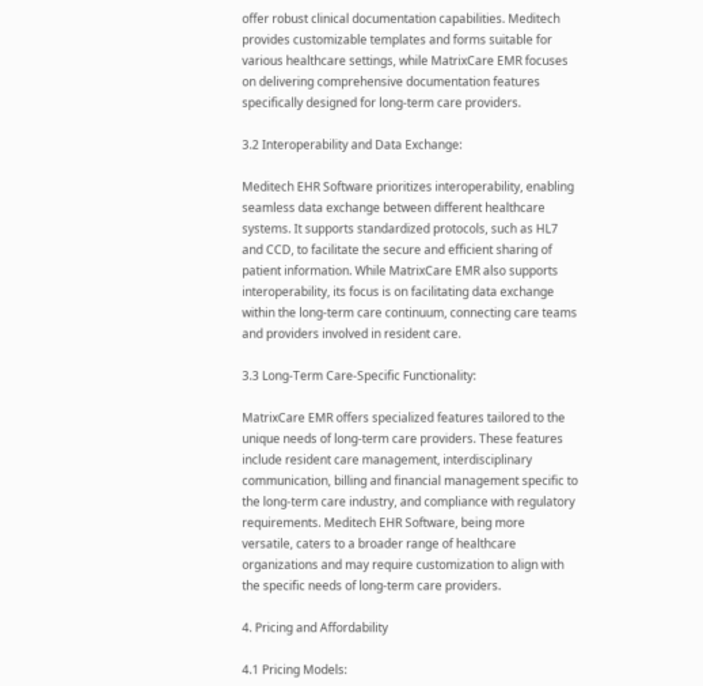offer robust clinical documentation capabilities. Meditech provides customizable templates and forms suitable for various healthcare settings, while MatrixCare EMR focuses on delivering comprehensive documentation features specifically designed for long-term care providers.

3.2 Interoperability and Data Exchange:

Meditech EHR Software prioritizes interoperability, enabling seamless data exchange between different healthcare systems. It supports standardized protocols, such as HL7 and CCD, to facilitate the secure and efficient sharing of patient information. While MatrixCare EMR also supports interoperability, its focus is on facilitating data exchange within the long-term care continuum, connecting care teams and providers involved in resident care.

3.3 Long-Term Care-Specific Functionality:

MatrixCare EMR offers specialized features tailored to the unique needs of long-term care providers. These features include resident care management, interdisciplinary communication, billing and financial management specific to the long-term care industry, and compliance with regulatory requirements. Meditech EHR Software, being more versatile, caters to a broader range of healthcare organizations and may require customization to align with the specific needs of long-term care providers.

4. Pricing and Affordability

4.1 Pricing Models: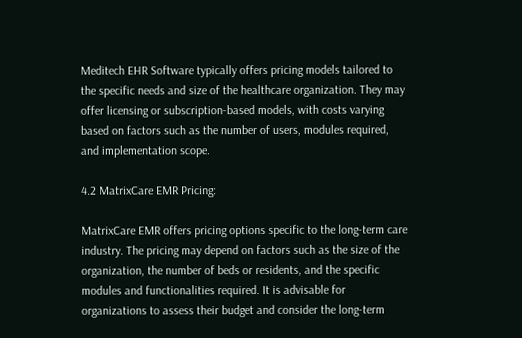Meditech EHR Software typically offers pricing models tailored to the specific needs and size of the healthcare organization. They may offer licensing or subscription-based models, with costs varying based on factors such as the number of users, modules required, and implementation scope.

4.2 MatrixCare EMR Pricing:

MatrixCare EMR offers pricing options specific to the long-term care industry. The pricing may depend on factors such as the size of the organization, the number of beds or residents, and the specific modules and functionalities required. It is advisable for organizations to assess their budget and consider the long-term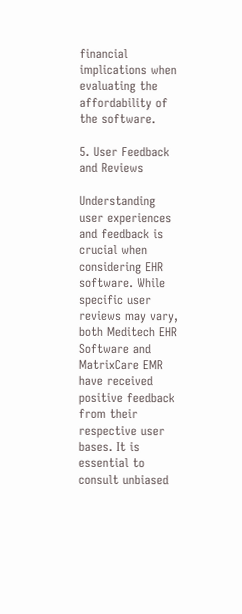financial implications when evaluating the affordability of the software.

5. User Feedback and Reviews

Understanding user experiences and feedback is crucial when considering EHR software. While specific user reviews may vary, both Meditech EHR Software and MatrixCare EMR have received positive feedback from their respective user bases. It is essential to consult unbiased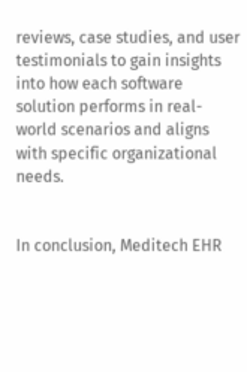reviews, case studies, and user testimonials to gain insights into how each software solution performs in real-world scenarios and aligns with specific organizational needs.


In conclusion, Meditech EHR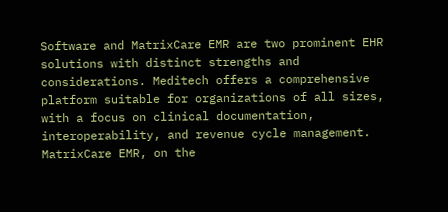Software and MatrixCare EMR are two prominent EHR solutions with distinct strengths and considerations. Meditech offers a comprehensive platform suitable for organizations of all sizes, with a focus on clinical documentation, interoperability, and revenue cycle management. MatrixCare EMR, on the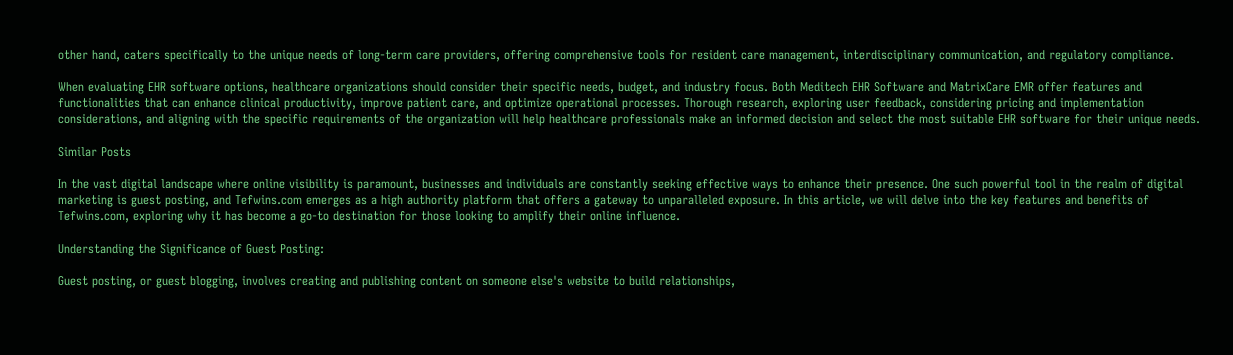other hand, caters specifically to the unique needs of long-term care providers, offering comprehensive tools for resident care management, interdisciplinary communication, and regulatory compliance.

When evaluating EHR software options, healthcare organizations should consider their specific needs, budget, and industry focus. Both Meditech EHR Software and MatrixCare EMR offer features and functionalities that can enhance clinical productivity, improve patient care, and optimize operational processes. Thorough research, exploring user feedback, considering pricing and implementation considerations, and aligning with the specific requirements of the organization will help healthcare professionals make an informed decision and select the most suitable EHR software for their unique needs.

Similar Posts

In the vast digital landscape where online visibility is paramount, businesses and individuals are constantly seeking effective ways to enhance their presence. One such powerful tool in the realm of digital marketing is guest posting, and Tefwins.com emerges as a high authority platform that offers a gateway to unparalleled exposure. In this article, we will delve into the key features and benefits of Tefwins.com, exploring why it has become a go-to destination for those looking to amplify their online influence.

Understanding the Significance of Guest Posting:

Guest posting, or guest blogging, involves creating and publishing content on someone else's website to build relationships,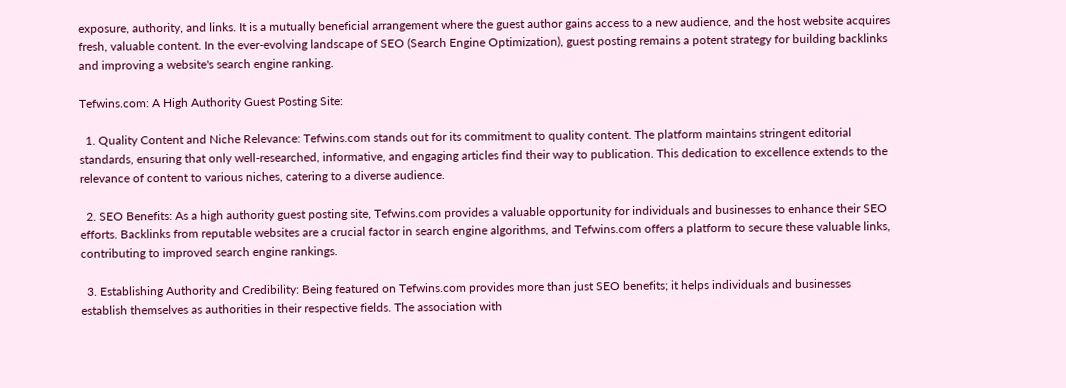exposure, authority, and links. It is a mutually beneficial arrangement where the guest author gains access to a new audience, and the host website acquires fresh, valuable content. In the ever-evolving landscape of SEO (Search Engine Optimization), guest posting remains a potent strategy for building backlinks and improving a website's search engine ranking.

Tefwins.com: A High Authority Guest Posting Site:

  1. Quality Content and Niche Relevance: Tefwins.com stands out for its commitment to quality content. The platform maintains stringent editorial standards, ensuring that only well-researched, informative, and engaging articles find their way to publication. This dedication to excellence extends to the relevance of content to various niches, catering to a diverse audience.

  2. SEO Benefits: As a high authority guest posting site, Tefwins.com provides a valuable opportunity for individuals and businesses to enhance their SEO efforts. Backlinks from reputable websites are a crucial factor in search engine algorithms, and Tefwins.com offers a platform to secure these valuable links, contributing to improved search engine rankings.

  3. Establishing Authority and Credibility: Being featured on Tefwins.com provides more than just SEO benefits; it helps individuals and businesses establish themselves as authorities in their respective fields. The association with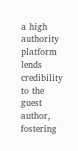a high authority platform lends credibility to the guest author, fostering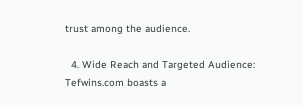trust among the audience.

  4. Wide Reach and Targeted Audience: Tefwins.com boasts a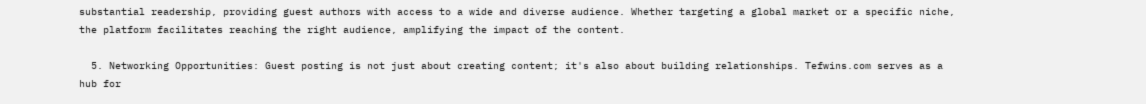substantial readership, providing guest authors with access to a wide and diverse audience. Whether targeting a global market or a specific niche, the platform facilitates reaching the right audience, amplifying the impact of the content.

  5. Networking Opportunities: Guest posting is not just about creating content; it's also about building relationships. Tefwins.com serves as a hub for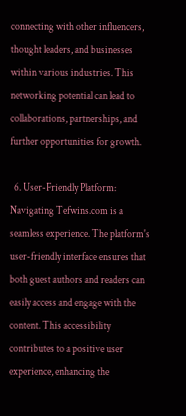connecting with other influencers, thought leaders, and businesses within various industries. This networking potential can lead to collaborations, partnerships, and further opportunities for growth.

  6. User-Friendly Platform: Navigating Tefwins.com is a seamless experience. The platform's user-friendly interface ensures that both guest authors and readers can easily access and engage with the content. This accessibility contributes to a positive user experience, enhancing the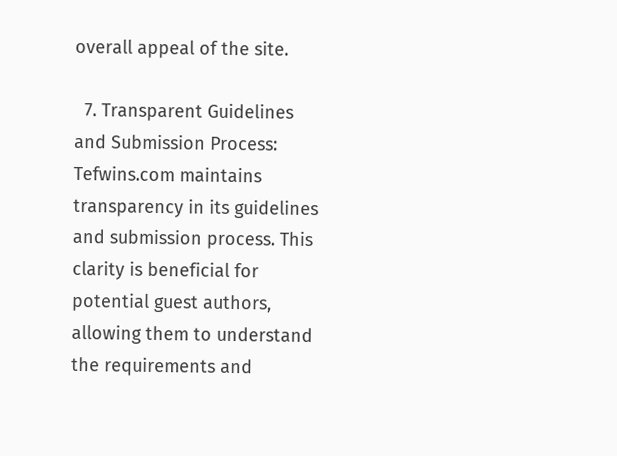overall appeal of the site.

  7. Transparent Guidelines and Submission Process: Tefwins.com maintains transparency in its guidelines and submission process. This clarity is beneficial for potential guest authors, allowing them to understand the requirements and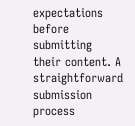expectations before submitting their content. A straightforward submission process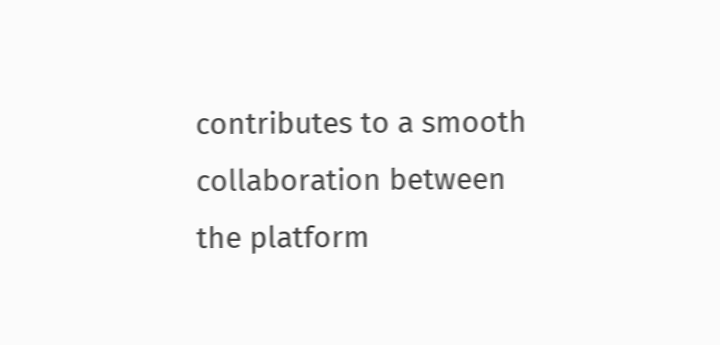contributes to a smooth collaboration between the platform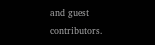and guest contributors.